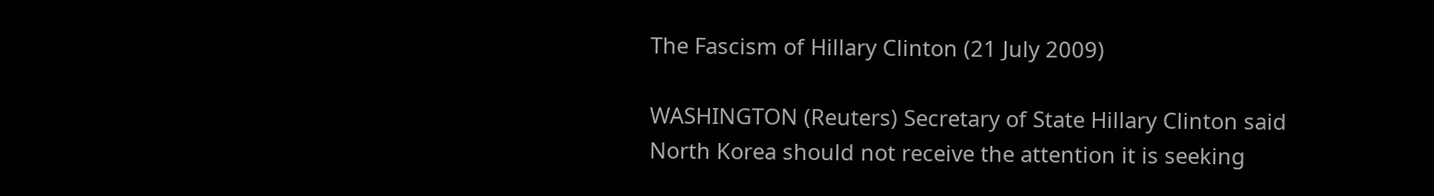The Fascism of Hillary Clinton (21 July 2009)

WASHINGTON (Reuters) Secretary of State Hillary Clinton said North Korea should not receive the attention it is seeking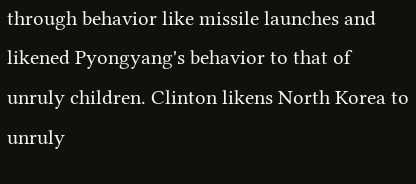through behavior like missile launches and likened Pyongyang's behavior to that of unruly children. Clinton likens North Korea to unruly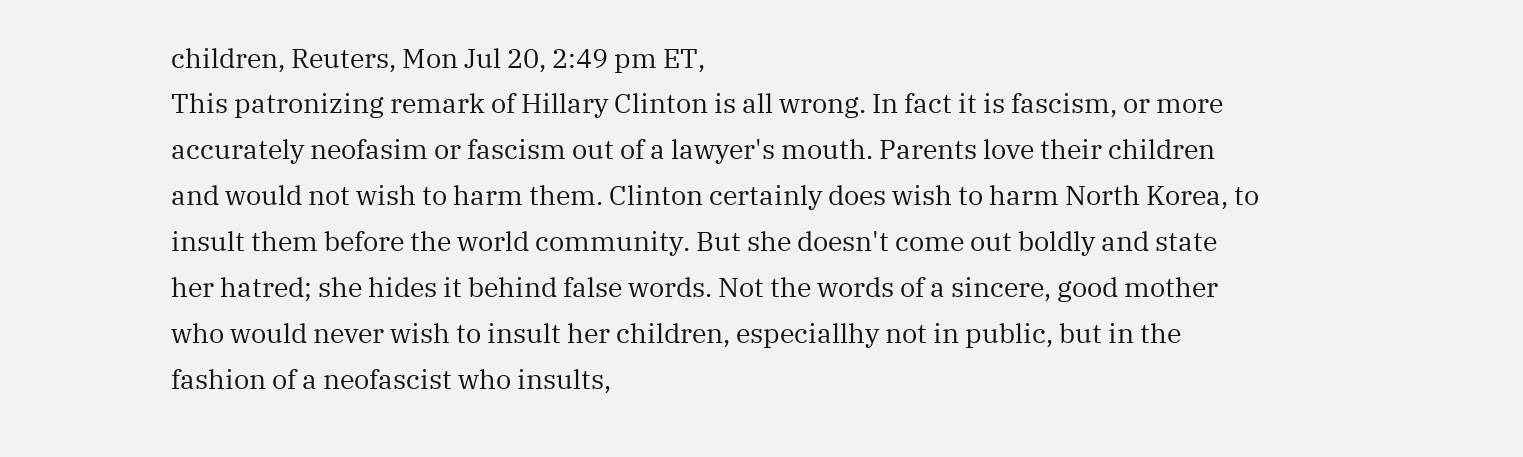children, Reuters, Mon Jul 20, 2:49 pm ET,
This patronizing remark of Hillary Clinton is all wrong. In fact it is fascism, or more accurately neofasim or fascism out of a lawyer's mouth. Parents love their children and would not wish to harm them. Clinton certainly does wish to harm North Korea, to insult them before the world community. But she doesn't come out boldly and state her hatred; she hides it behind false words. Not the words of a sincere, good mother who would never wish to insult her children, especiallhy not in public, but in the fashion of a neofascist who insults,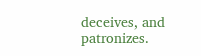deceives, and patronizes.